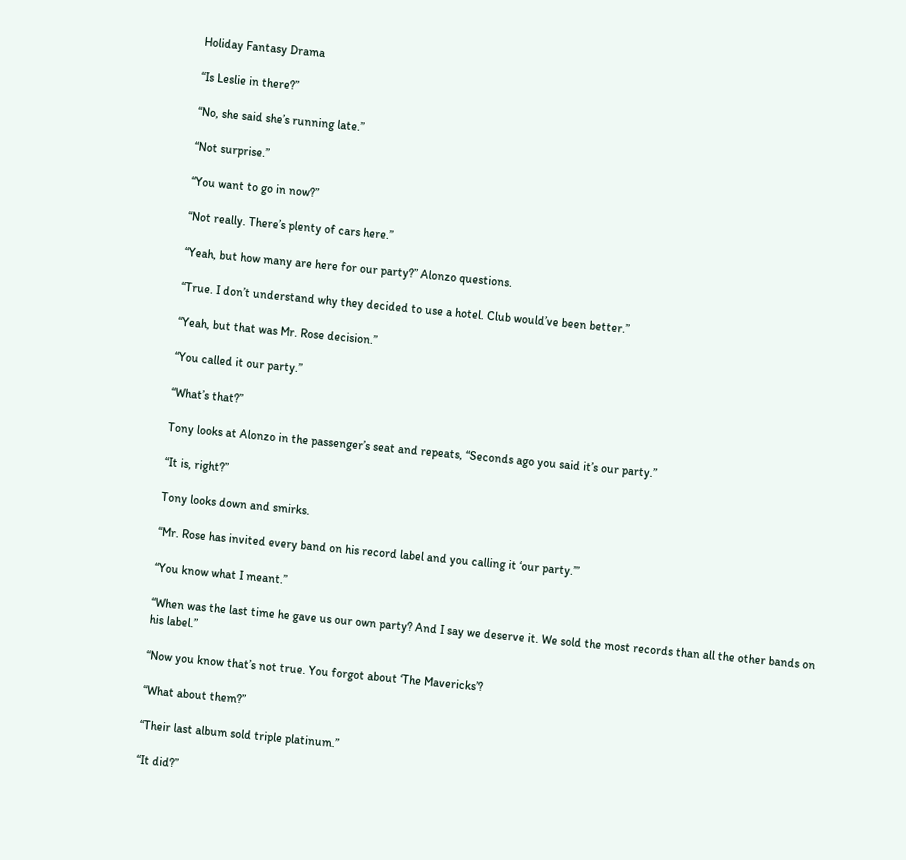Holiday Fantasy Drama

“Is Leslie in there?”

“No, she said she’s running late.”

“Not surprise.”

“You want to go in now?”

“Not really. There’s plenty of cars here.”

“Yeah, but how many are here for our party?” Alonzo questions.

“True. I don’t understand why they decided to use a hotel. Club would’ve been better.”

“Yeah, but that was Mr. Rose decision.”

“You called it our party.”

“What’s that?”

Tony looks at Alonzo in the passenger’s seat and repeats, “Seconds ago you said it’s our party.”

“It is, right?”

Tony looks down and smirks.

“Mr. Rose has invited every band on his record label and you calling it ‘our party.’”

“You know what I meant.”

“When was the last time he gave us our own party? And I say we deserve it. We sold the most records than all the other bands on his label.”

“Now you know that’s not true. You forgot about ‘The Mavericks’?

“What about them?”

“Their last album sold triple platinum.”

“It did?”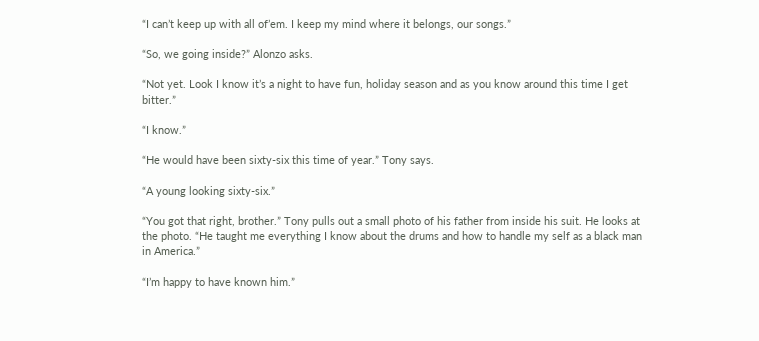“I can’t keep up with all of’em. I keep my mind where it belongs, our songs.”

“So, we going inside?” Alonzo asks.

“Not yet. Look I know it’s a night to have fun, holiday season and as you know around this time I get bitter.”

“I know.”

“He would have been sixty-six this time of year.” Tony says.

“A young looking sixty-six.”

“You got that right, brother.” Tony pulls out a small photo of his father from inside his suit. He looks at the photo. “He taught me everything I know about the drums and how to handle my self as a black man in America.”

“I’m happy to have known him.”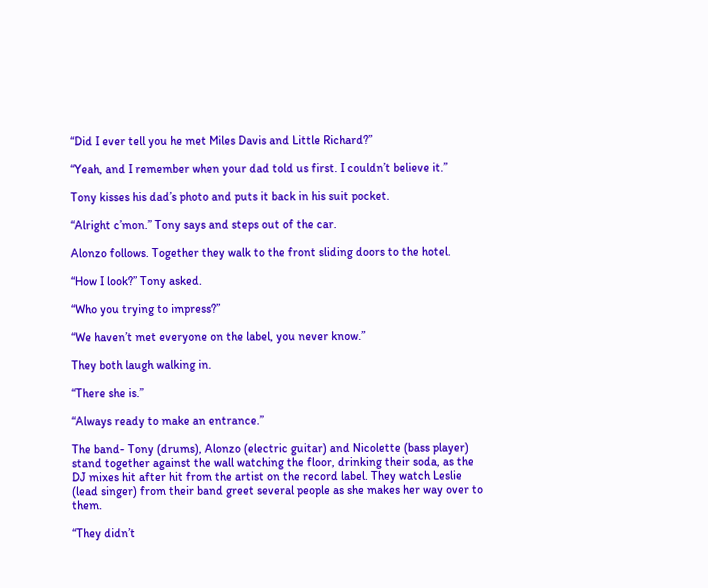“Did I ever tell you he met Miles Davis and Little Richard?”

“Yeah, and I remember when your dad told us first. I couldn’t believe it.”

Tony kisses his dad’s photo and puts it back in his suit pocket.

“Alright c’mon.” Tony says and steps out of the car.

Alonzo follows. Together they walk to the front sliding doors to the hotel.

“How I look?” Tony asked.

“Who you trying to impress?”

“We haven’t met everyone on the label, you never know.”

They both laugh walking in.

“There she is.”

“Always ready to make an entrance.”

The band- Tony (drums), Alonzo (electric guitar) and Nicolette (bass player) stand together against the wall watching the floor, drinking their soda, as the DJ mixes hit after hit from the artist on the record label. They watch Leslie (lead singer) from their band greet several people as she makes her way over to them.

“They didn’t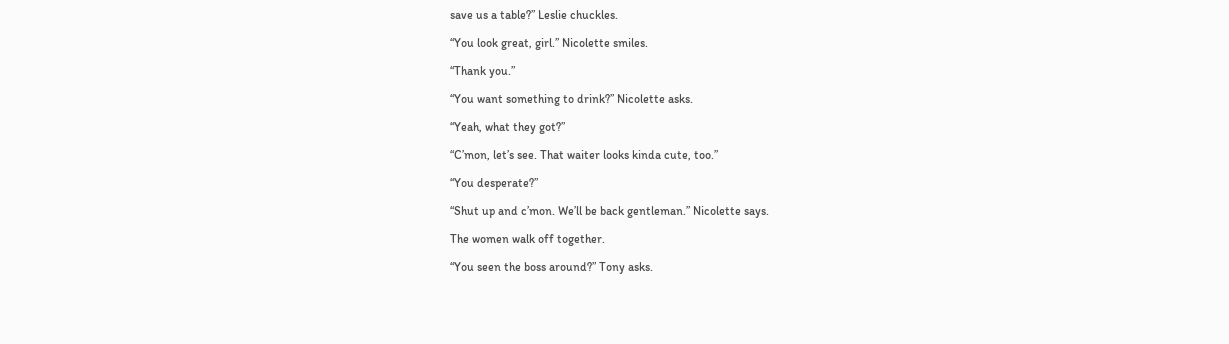save us a table?” Leslie chuckles.

“You look great, girl.” Nicolette smiles.

“Thank you.”

“You want something to drink?” Nicolette asks.

“Yeah, what they got?”

“C’mon, let’s see. That waiter looks kinda cute, too.”

“You desperate?”

“Shut up and c’mon. We’ll be back gentleman.” Nicolette says.

The women walk off together.

“You seen the boss around?” Tony asks.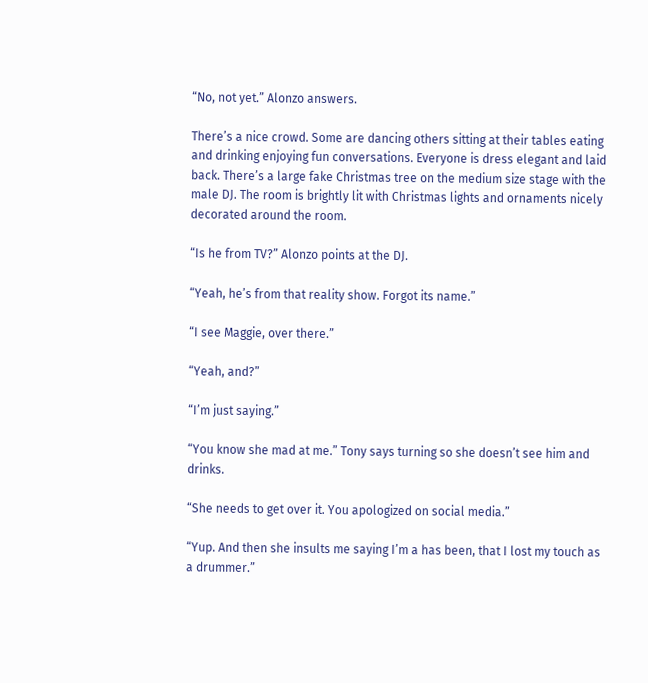“No, not yet.” Alonzo answers.

There’s a nice crowd. Some are dancing others sitting at their tables eating and drinking enjoying fun conversations. Everyone is dress elegant and laid back. There’s a large fake Christmas tree on the medium size stage with the male DJ. The room is brightly lit with Christmas lights and ornaments nicely decorated around the room.

“Is he from TV?” Alonzo points at the DJ.

“Yeah, he’s from that reality show. Forgot its name.”

“I see Maggie, over there.”

“Yeah, and?”

“I’m just saying.”

“You know she mad at me.” Tony says turning so she doesn’t see him and drinks.

“She needs to get over it. You apologized on social media.”

“Yup. And then she insults me saying I’m a has been, that I lost my touch as a drummer.”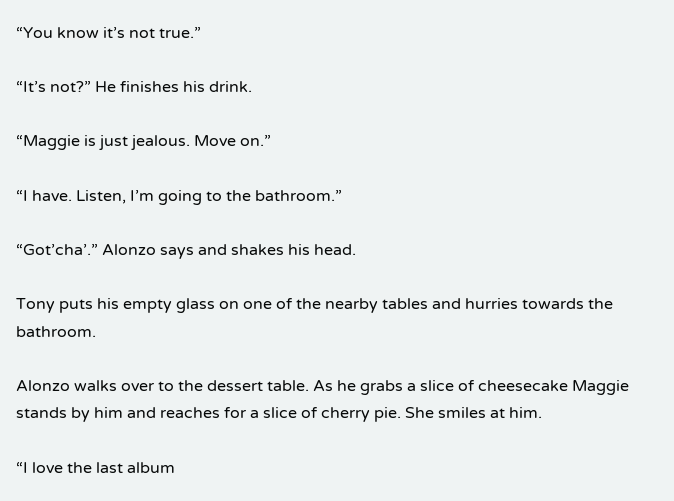“You know it’s not true.”

“It’s not?” He finishes his drink.

“Maggie is just jealous. Move on.”

“I have. Listen, I’m going to the bathroom.”

“Got’cha’.” Alonzo says and shakes his head.

Tony puts his empty glass on one of the nearby tables and hurries towards the bathroom.

Alonzo walks over to the dessert table. As he grabs a slice of cheesecake Maggie stands by him and reaches for a slice of cherry pie. She smiles at him.

“I love the last album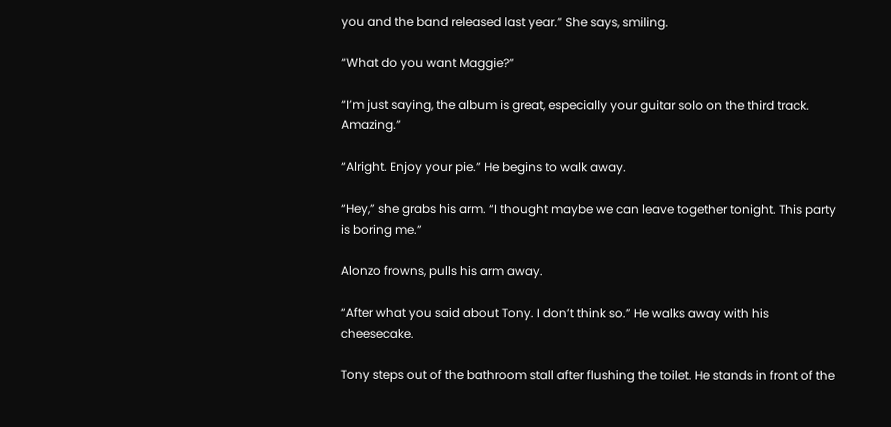you and the band released last year.” She says, smiling.

“What do you want Maggie?”

“I’m just saying, the album is great, especially your guitar solo on the third track. Amazing.”

“Alright. Enjoy your pie.” He begins to walk away.

“Hey,” she grabs his arm. “I thought maybe we can leave together tonight. This party is boring me.”

Alonzo frowns, pulls his arm away.

“After what you said about Tony. I don’t think so.” He walks away with his cheesecake.

Tony steps out of the bathroom stall after flushing the toilet. He stands in front of the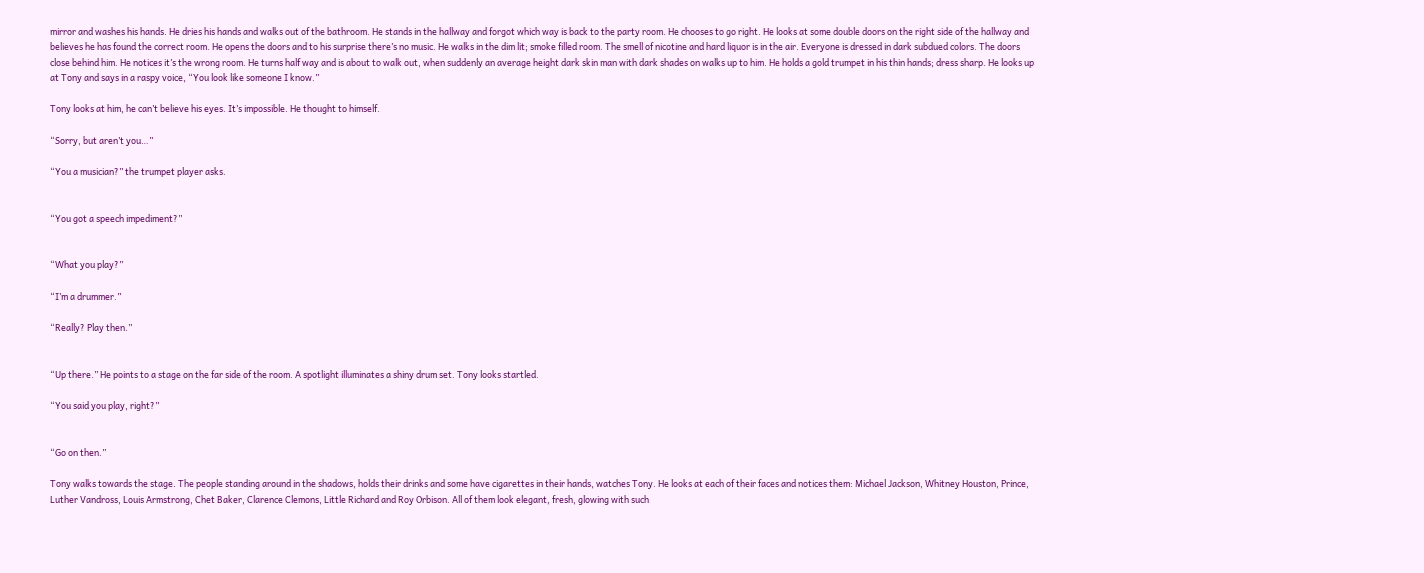mirror and washes his hands. He dries his hands and walks out of the bathroom. He stands in the hallway and forgot which way is back to the party room. He chooses to go right. He looks at some double doors on the right side of the hallway and believes he has found the correct room. He opens the doors and to his surprise there’s no music. He walks in the dim lit; smoke filled room. The smell of nicotine and hard liquor is in the air. Everyone is dressed in dark subdued colors. The doors close behind him. He notices it’s the wrong room. He turns half way and is about to walk out, when suddenly an average height dark skin man with dark shades on walks up to him. He holds a gold trumpet in his thin hands; dress sharp. He looks up at Tony and says in a raspy voice, “You look like someone I know.”

Tony looks at him, he can’t believe his eyes. It’s impossible. He thought to himself.

“Sorry, but aren’t you…”

“You a musician?” the trumpet player asks.


“You got a speech impediment?”


“What you play?”

“I’m a drummer.”

“Really? Play then.”


“Up there.” He points to a stage on the far side of the room. A spotlight illuminates a shiny drum set. Tony looks startled.

“You said you play, right?”


“Go on then.”

Tony walks towards the stage. The people standing around in the shadows, holds their drinks and some have cigarettes in their hands, watches Tony. He looks at each of their faces and notices them: Michael Jackson, Whitney Houston, Prince, Luther Vandross, Louis Armstrong, Chet Baker, Clarence Clemons, Little Richard and Roy Orbison. All of them look elegant, fresh, glowing with such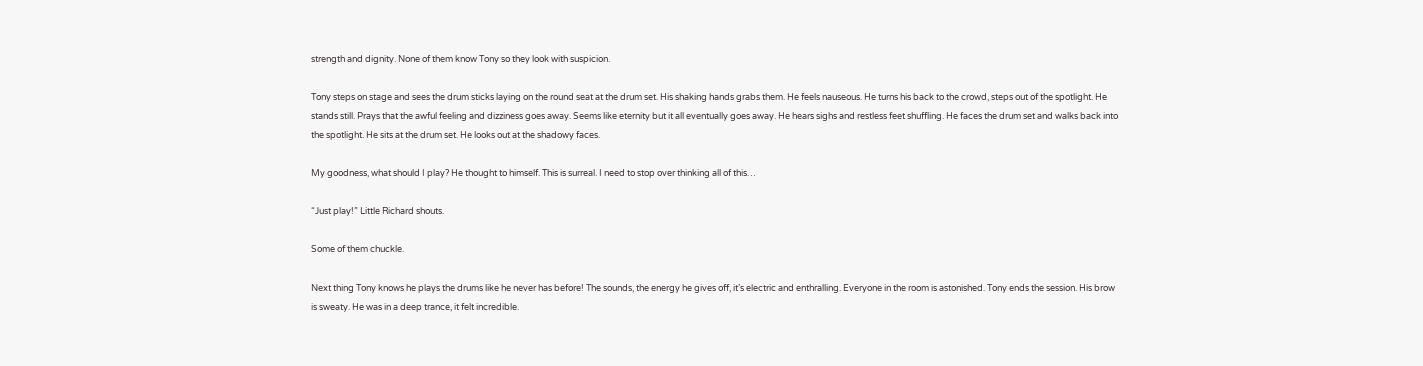strength and dignity. None of them know Tony so they look with suspicion.

Tony steps on stage and sees the drum sticks laying on the round seat at the drum set. His shaking hands grabs them. He feels nauseous. He turns his back to the crowd, steps out of the spotlight. He stands still. Prays that the awful feeling and dizziness goes away. Seems like eternity but it all eventually goes away. He hears sighs and restless feet shuffling. He faces the drum set and walks back into the spotlight. He sits at the drum set. He looks out at the shadowy faces.

My goodness, what should I play? He thought to himself. This is surreal. I need to stop over thinking all of this…

“Just play!” Little Richard shouts.

Some of them chuckle.

Next thing Tony knows he plays the drums like he never has before! The sounds, the energy he gives off, it’s electric and enthralling. Everyone in the room is astonished. Tony ends the session. His brow is sweaty. He was in a deep trance, it felt incredible.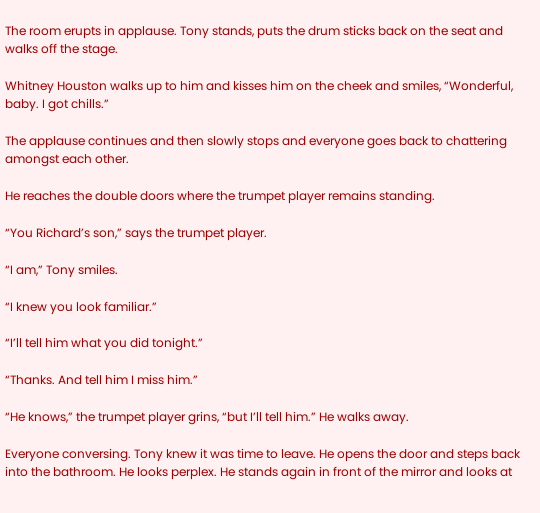The room erupts in applause. Tony stands, puts the drum sticks back on the seat and walks off the stage.

Whitney Houston walks up to him and kisses him on the cheek and smiles, “Wonderful, baby. I got chills.”

The applause continues and then slowly stops and everyone goes back to chattering amongst each other.

He reaches the double doors where the trumpet player remains standing.

“You Richard’s son,” says the trumpet player.

“I am,” Tony smiles.

“I knew you look familiar.”

“I’ll tell him what you did tonight.”

“Thanks. And tell him I miss him.”

“He knows,” the trumpet player grins, “but I’ll tell him.” He walks away.

Everyone conversing. Tony knew it was time to leave. He opens the door and steps back into the bathroom. He looks perplex. He stands again in front of the mirror and looks at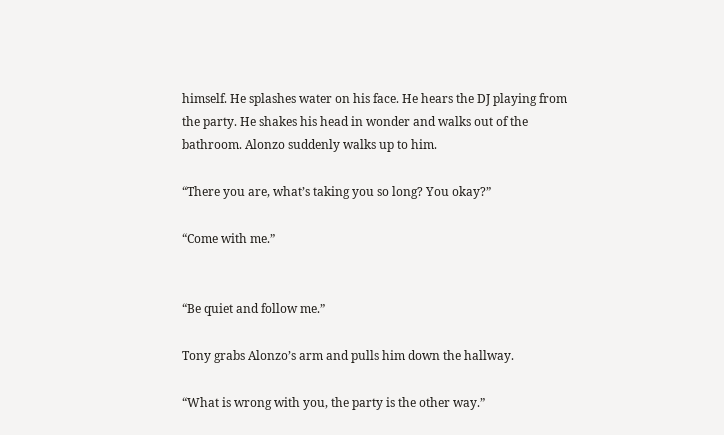himself. He splashes water on his face. He hears the DJ playing from the party. He shakes his head in wonder and walks out of the bathroom. Alonzo suddenly walks up to him.

“There you are, what’s taking you so long? You okay?”

“Come with me.”


“Be quiet and follow me.”

Tony grabs Alonzo’s arm and pulls him down the hallway.

“What is wrong with you, the party is the other way.”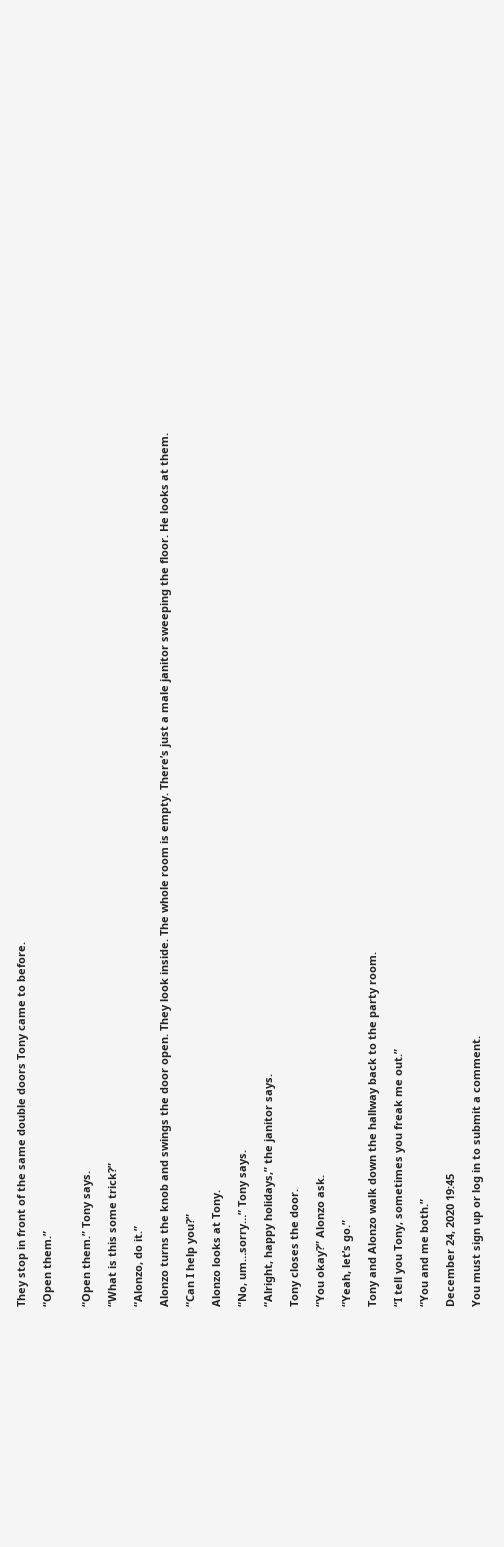They stop in front of the same double doors Tony came to before.

“Open them.”


“Open them.” Tony says.

“What is this some trick?”

“Alonzo, do it.”

Alonzo turns the knob and swings the door open. They look inside. The whole room is empty. There’s just a male janitor sweeping the floor. He looks at them.

“Can I help you?”

Alonzo looks at Tony.

“No, um…sorry…” Tony says.

“Alright, happy holidays,” the janitor says.

Tony closes the door.

“You okay?” Alonzo ask.

“Yeah, let’s go.”

Tony and Alonzo walk down the hallway back to the party room.

“I tell you Tony, sometimes you freak me out.”

“You and me both.”

December 24, 2020 19:45

You must sign up or log in to submit a comment.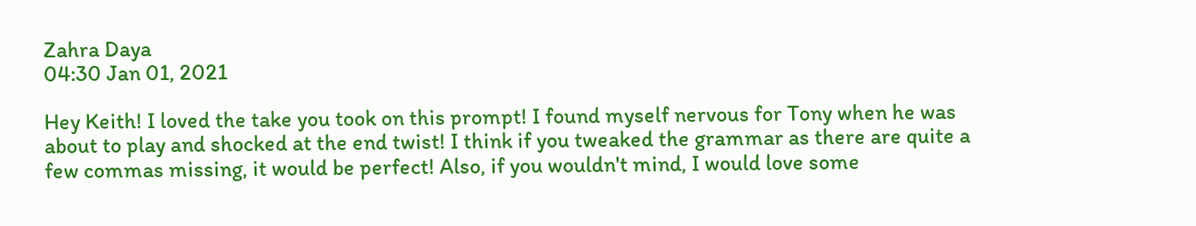Zahra Daya
04:30 Jan 01, 2021

Hey Keith! I loved the take you took on this prompt! I found myself nervous for Tony when he was about to play and shocked at the end twist! I think if you tweaked the grammar as there are quite a few commas missing, it would be perfect! Also, if you wouldn't mind, I would love some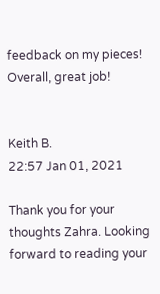feedback on my pieces! Overall, great job!


Keith B.
22:57 Jan 01, 2021

Thank you for your thoughts Zahra. Looking forward to reading your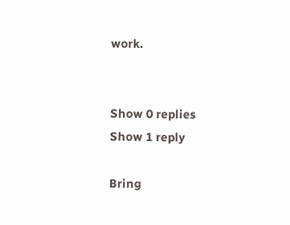work.


Show 0 replies
Show 1 reply

Bring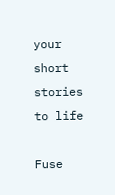your short stories to life

Fuse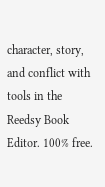character, story, and conflict with tools in the Reedsy Book Editor. 100% free.